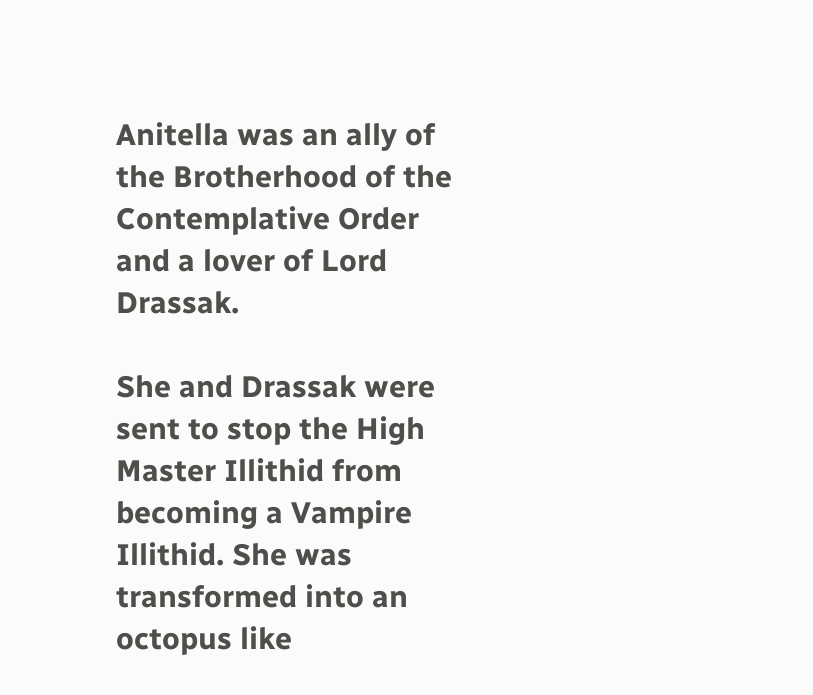Anitella was an ally of the Brotherhood of the Contemplative Order and a lover of Lord Drassak.

She and Drassak were sent to stop the High Master Illithid from becoming a Vampire Illithid. She was transformed into an octopus like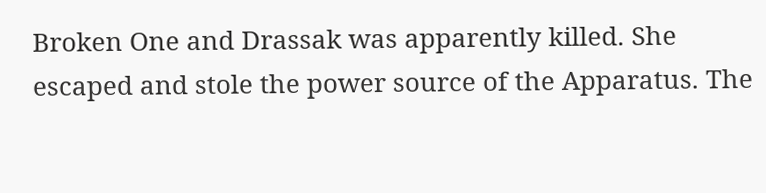Broken One and Drassak was apparently killed. She escaped and stole the power source of the Apparatus. The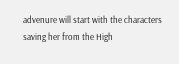advenure will start with the characters saving her from the High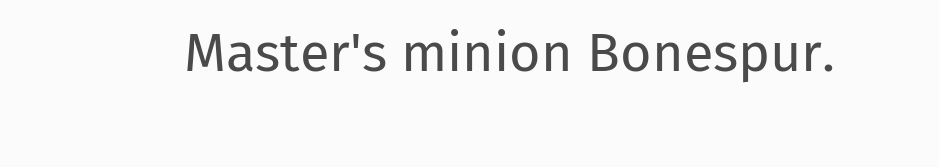Master's minion Bonespur.